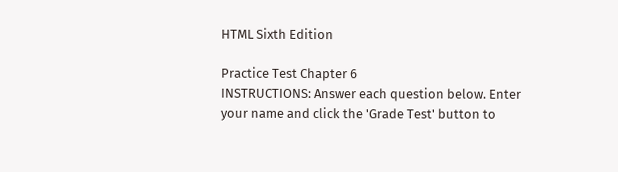HTML Sixth Edition

Practice Test Chapter 6
INSTRUCTIONS: Answer each question below. Enter your name and click the 'Grade Test' button to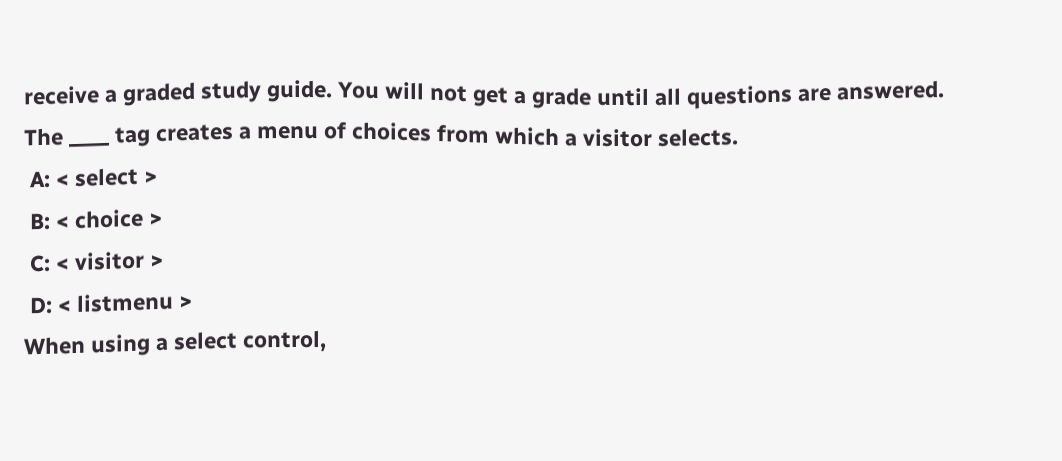receive a graded study guide. You will not get a grade until all questions are answered.
The ____ tag creates a menu of choices from which a visitor selects.
 A: < select >
 B: < choice >
 C: < visitor >
 D: < listmenu >
When using a select control,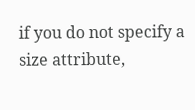if you do not specify a size attribute,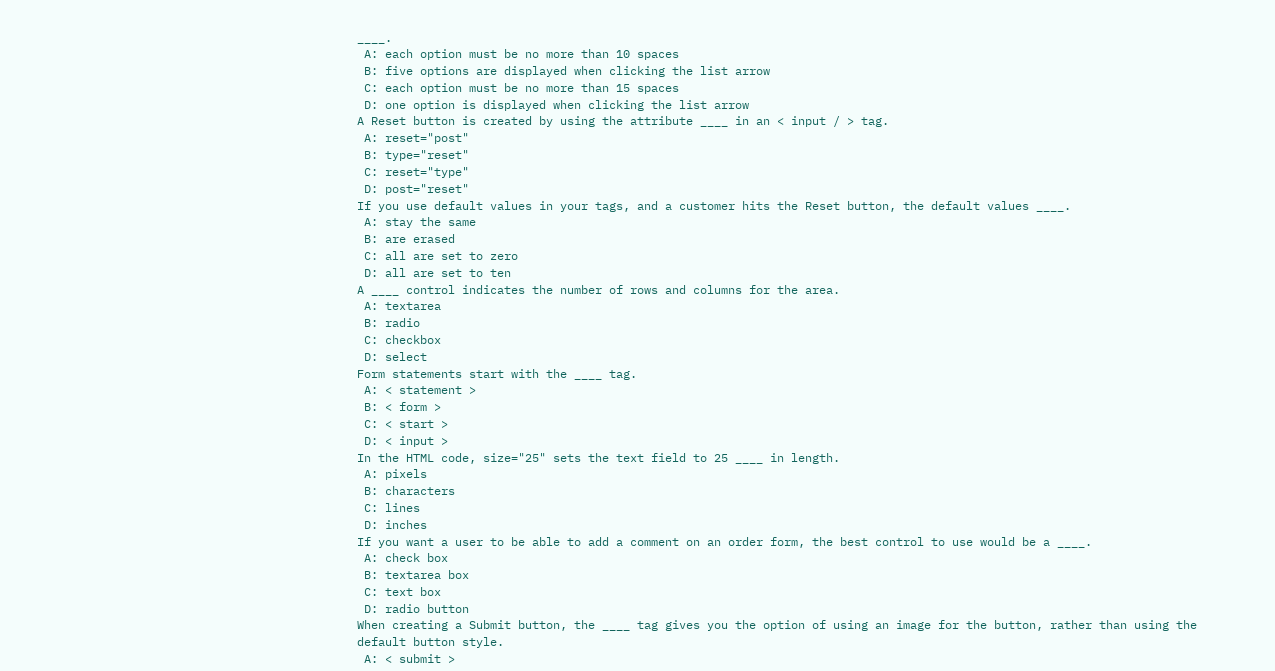____.
 A: each option must be no more than 10 spaces
 B: five options are displayed when clicking the list arrow
 C: each option must be no more than 15 spaces
 D: one option is displayed when clicking the list arrow
A Reset button is created by using the attribute ____ in an < input / > tag.
 A: reset="post"
 B: type="reset"
 C: reset="type"
 D: post="reset"
If you use default values in your tags, and a customer hits the Reset button, the default values ____.
 A: stay the same
 B: are erased
 C: all are set to zero
 D: all are set to ten
A ____ control indicates the number of rows and columns for the area.
 A: textarea
 B: radio
 C: checkbox
 D: select
Form statements start with the ____ tag.
 A: < statement >
 B: < form >
 C: < start >
 D: < input >
In the HTML code, size="25" sets the text field to 25 ____ in length.
 A: pixels
 B: characters
 C: lines
 D: inches
If you want a user to be able to add a comment on an order form, the best control to use would be a ____.
 A: check box
 B: textarea box
 C: text box
 D: radio button
When creating a Submit button, the ____ tag gives you the option of using an image for the button, rather than using the default button style.
 A: < submit >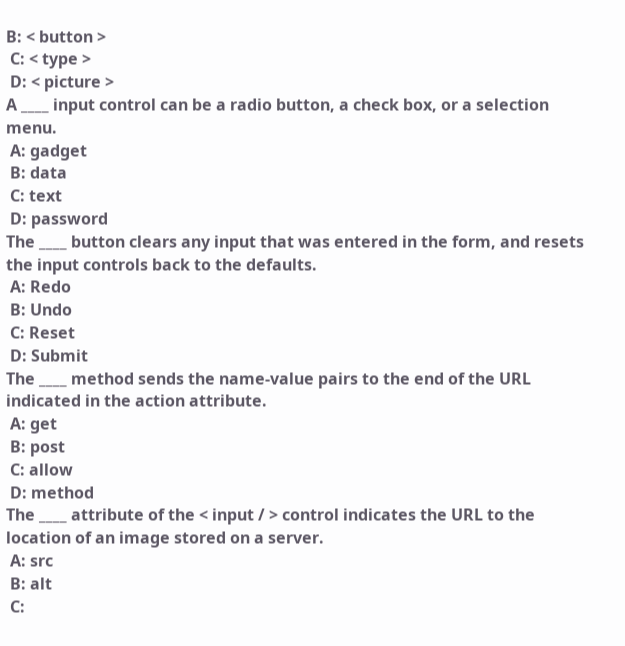B: < button >
 C: < type >
 D: < picture >
A ____ input control can be a radio button, a check box, or a selection menu.
 A: gadget
 B: data
 C: text
 D: password
The ____ button clears any input that was entered in the form, and resets the input controls back to the defaults.
 A: Redo
 B: Undo
 C: Reset
 D: Submit
The ____ method sends the name-value pairs to the end of the URL indicated in the action attribute.
 A: get
 B: post
 C: allow
 D: method
The ____ attribute of the < input / > control indicates the URL to the location of an image stored on a server.
 A: src
 B: alt
 C: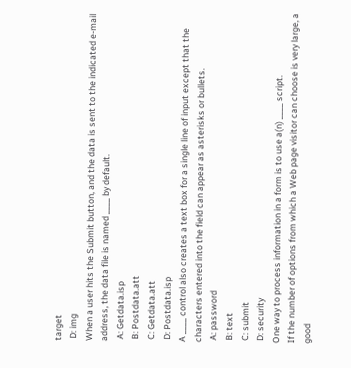target
 D: img
When a user hits the Submit button, and the data is sent to the indicated e-mail address, the data file is named ____ by default.
 A: Getdata.isp
 B: Postdata.att
 C: Getdata.att
 D: Postdata.isp
A ____ control also creates a text box for a single line of input except that the characters entered into the field can appear as asterisks or bullets.
 A: password
 B: text
 C: submit
 D: security
One way to process information in a form is to use a(n) ____ script.
If the number of options from which a Web page visitor can choose is very large, a good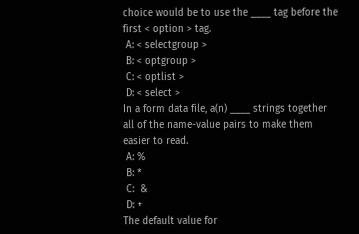choice would be to use the ____ tag before the first < option > tag.
 A: < selectgroup >
 B: < optgroup >
 C: < optlist >
 D: < select >
In a form data file, a(n) ____ strings together all of the name-value pairs to make them easier to read.
 A: %
 B: *
 C:  &
 D: +
The default value for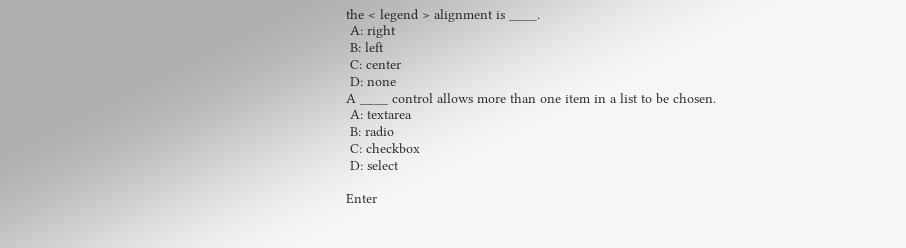the < legend > alignment is ____.
 A: right
 B: left
 C: center
 D: none
A ____ control allows more than one item in a list to be chosen.
 A: textarea
 B: radio
 C: checkbox
 D: select

Enter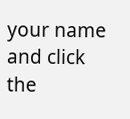your name and click the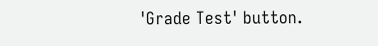'Grade Test' button.